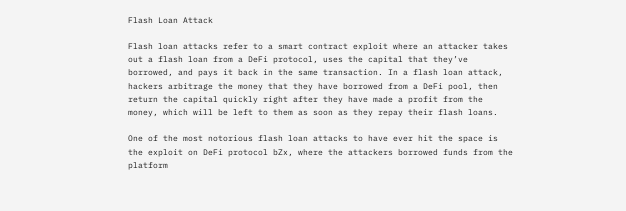Flash Loan Attack

Flash loan attacks refer to a smart contract exploit where an attacker takes out a flash loan from a DeFi protocol, uses the capital that they’ve borrowed, and pays it back in the same transaction. In a flash loan attack, hackers arbitrage the money that they have borrowed from a DeFi pool, then return the capital quickly right after they have made a profit from the money, which will be left to them as soon as they repay their flash loans.

One of the most notorious flash loan attacks to have ever hit the space is the exploit on DeFi protocol bZx, where the attackers borrowed funds from the platform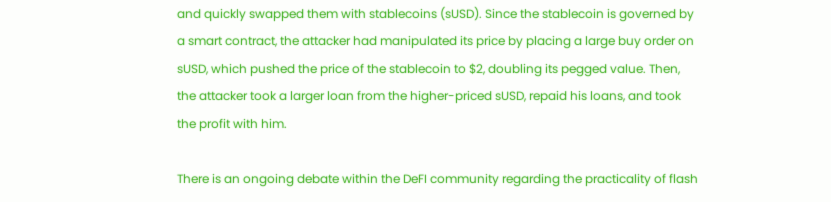and quickly swapped them with stablecoins (sUSD). Since the stablecoin is governed by a smart contract, the attacker had manipulated its price by placing a large buy order on sUSD, which pushed the price of the stablecoin to $2, doubling its pegged value. Then, the attacker took a larger loan from the higher-priced sUSD, repaid his loans, and took the profit with him.

There is an ongoing debate within the DeFI community regarding the practicality of flash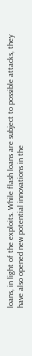loans, in light of the exploits. While flash loans are subject to possible attacks, they have also opened new potential innovations in the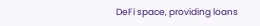DeFi space, providing loans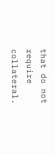that do not require collateral.